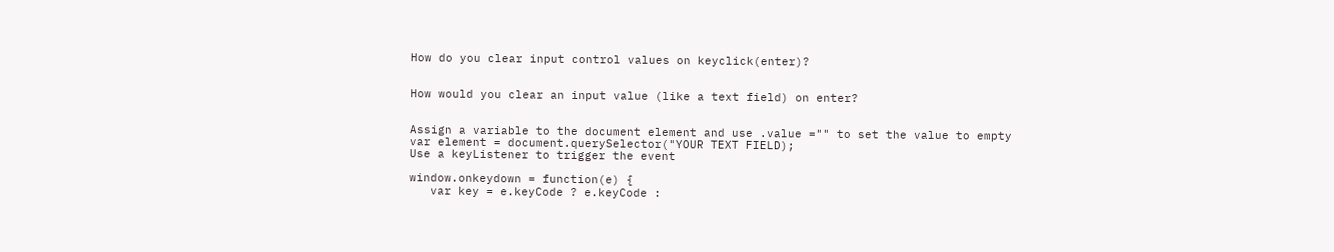How do you clear input control values on keyclick(enter)?


How would you clear an input value (like a text field) on enter?


Assign a variable to the document element and use .value ="" to set the value to empty
var element = document.querySelector("YOUR TEXT FIELD);
Use a keyListener to trigger the event

window.onkeydown = function(e) {
   var key = e.keyCode ? e.keyCode :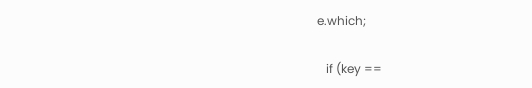e.which;

   if (key ==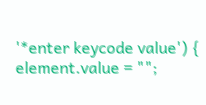'*enter keycode value') {
element.value = "";